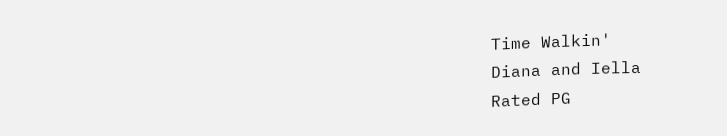Time Walkin'
Diana and Iella
Rated PG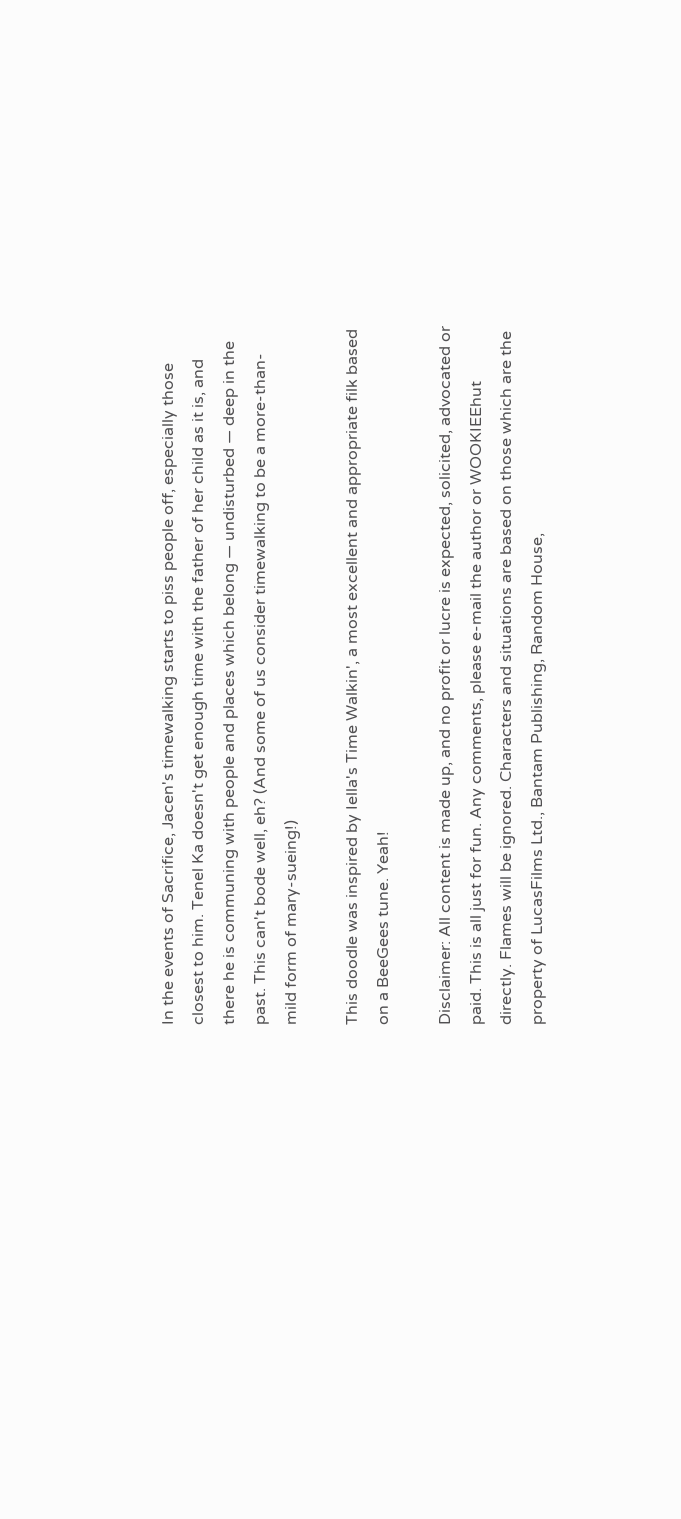In the events of Sacrifice, Jacen's timewalking starts to piss people off, especially those closest to him. Tenel Ka doesn't get enough time with the father of her child as it is, and there he is communing with people and places which belong — undisturbed — deep in the past. This can't bode well, eh? (And some of us consider timewalking to be a more-than-mild form of mary-sueing!)

This doodle was inspired by Iella's Time Walkin', a most excellent and appropriate filk based on a BeeGees tune. Yeah!

Disclaimer: All content is made up, and no profit or lucre is expected, solicited, advocated or paid. This is all just for fun. Any comments, please e-mail the author or WOOKIEEhut directly. Flames will be ignored. Characters and situations are based on those which are the property of LucasFilms Ltd., Bantam Publishing, Random House,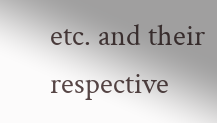etc. and their respective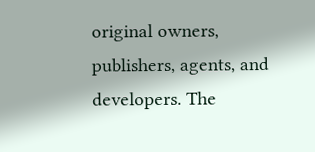original owners, publishers, agents, and developers. The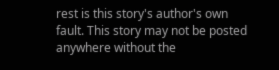rest is this story's author's own fault. This story may not be posted anywhere without the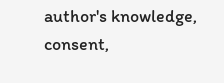author's knowledge, consent,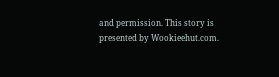and permission. This story is presented by Wookieehut.com.